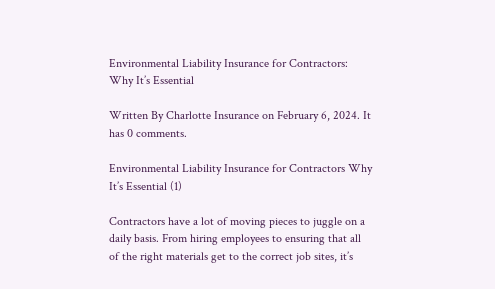Environmental Liability Insurance for Contractors: Why It’s Essential

Written By Charlotte Insurance on February 6, 2024. It has 0 comments.

Environmental Liability Insurance for Contractors Why It’s Essential (1)

Contractors have a lot of moving pieces to juggle on a daily basis. From hiring employees to ensuring that all of the right materials get to the correct job sites, it’s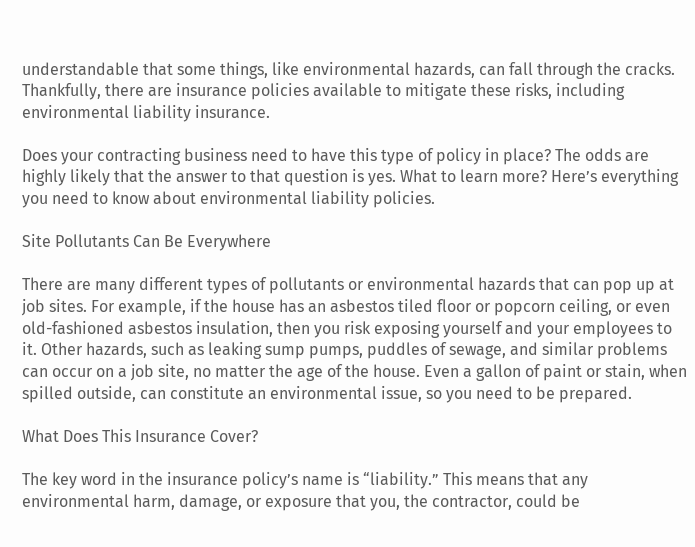understandable that some things, like environmental hazards, can fall through the cracks. Thankfully, there are insurance policies available to mitigate these risks, including environmental liability insurance.

Does your contracting business need to have this type of policy in place? The odds are highly likely that the answer to that question is yes. What to learn more? Here’s everything you need to know about environmental liability policies.

Site Pollutants Can Be Everywhere

There are many different types of pollutants or environmental hazards that can pop up at job sites. For example, if the house has an asbestos tiled floor or popcorn ceiling, or even old-fashioned asbestos insulation, then you risk exposing yourself and your employees to it. Other hazards, such as leaking sump pumps, puddles of sewage, and similar problems can occur on a job site, no matter the age of the house. Even a gallon of paint or stain, when spilled outside, can constitute an environmental issue, so you need to be prepared.

What Does This Insurance Cover?

The key word in the insurance policy’s name is “liability.” This means that any environmental harm, damage, or exposure that you, the contractor, could be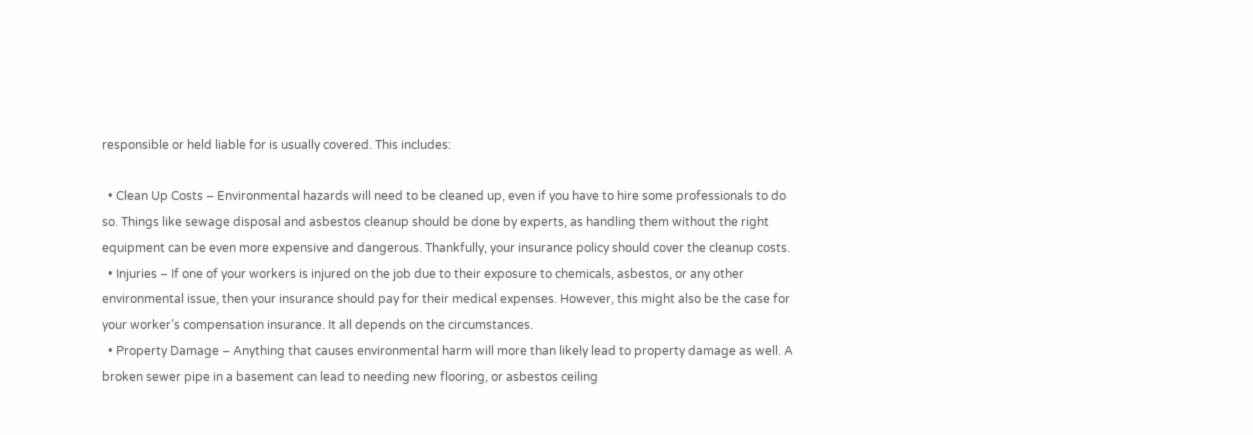responsible or held liable for is usually covered. This includes:

  • Clean Up Costs – Environmental hazards will need to be cleaned up, even if you have to hire some professionals to do so. Things like sewage disposal and asbestos cleanup should be done by experts, as handling them without the right equipment can be even more expensive and dangerous. Thankfully, your insurance policy should cover the cleanup costs.
  • Injuries – If one of your workers is injured on the job due to their exposure to chemicals, asbestos, or any other environmental issue, then your insurance should pay for their medical expenses. However, this might also be the case for your worker’s compensation insurance. It all depends on the circumstances.
  • Property Damage – Anything that causes environmental harm will more than likely lead to property damage as well. A broken sewer pipe in a basement can lead to needing new flooring, or asbestos ceiling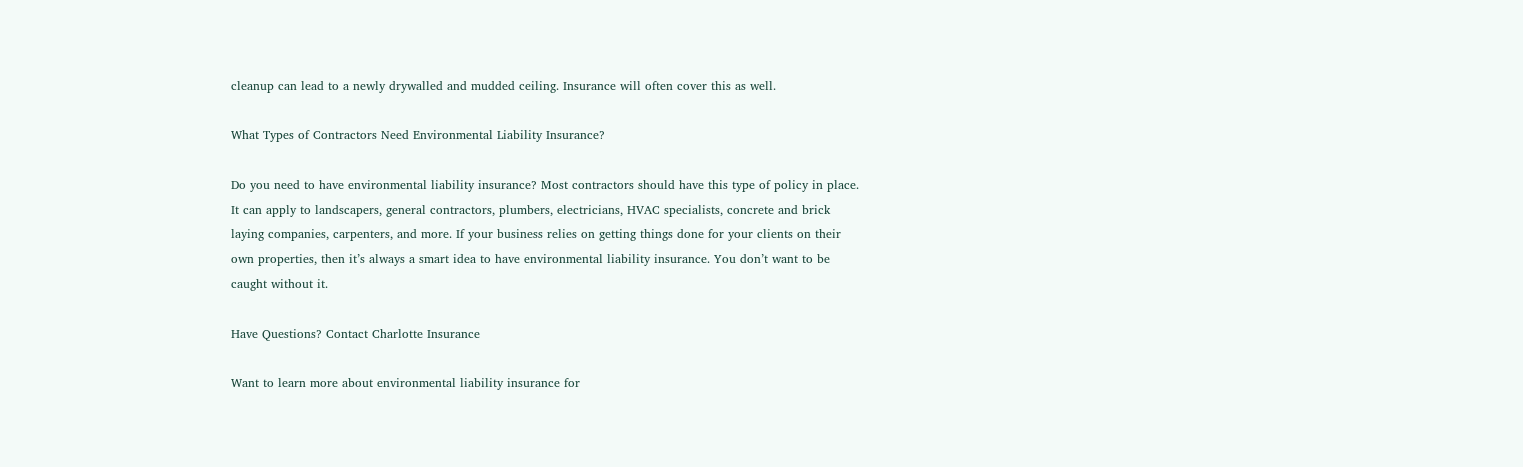cleanup can lead to a newly drywalled and mudded ceiling. Insurance will often cover this as well.

What Types of Contractors Need Environmental Liability Insurance?

Do you need to have environmental liability insurance? Most contractors should have this type of policy in place. It can apply to landscapers, general contractors, plumbers, electricians, HVAC specialists, concrete and brick laying companies, carpenters, and more. If your business relies on getting things done for your clients on their own properties, then it’s always a smart idea to have environmental liability insurance. You don’t want to be caught without it.

Have Questions? Contact Charlotte Insurance

Want to learn more about environmental liability insurance for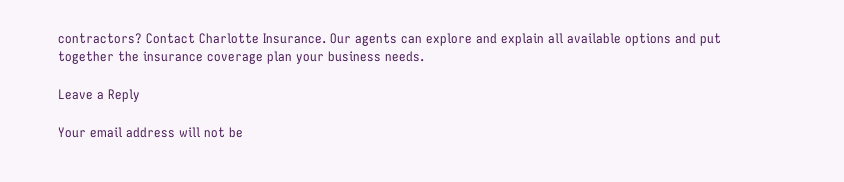contractors? Contact Charlotte Insurance. Our agents can explore and explain all available options and put together the insurance coverage plan your business needs.

Leave a Reply

Your email address will not be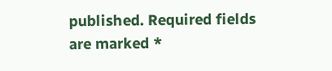published. Required fields are marked *